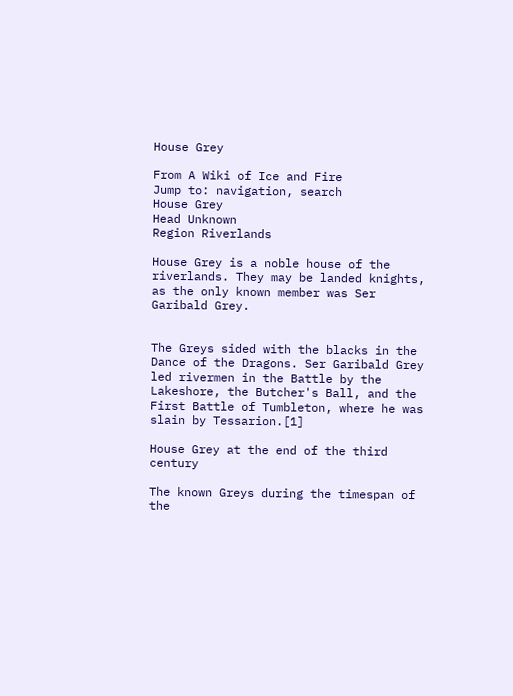House Grey

From A Wiki of Ice and Fire
Jump to: navigation, search
House Grey
Head Unknown
Region Riverlands

House Grey is a noble house of the riverlands. They may be landed knights, as the only known member was Ser Garibald Grey.


The Greys sided with the blacks in the Dance of the Dragons. Ser Garibald Grey led rivermen in the Battle by the Lakeshore, the Butcher's Ball, and the First Battle of Tumbleton, where he was slain by Tessarion.[1]

House Grey at the end of the third century

The known Greys during the timespan of the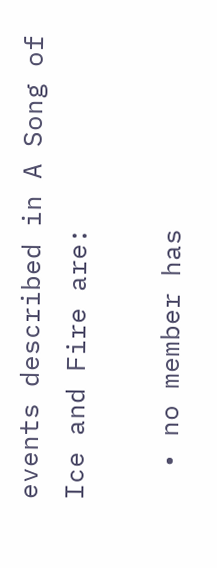events described in A Song of Ice and Fire are:

  • no member has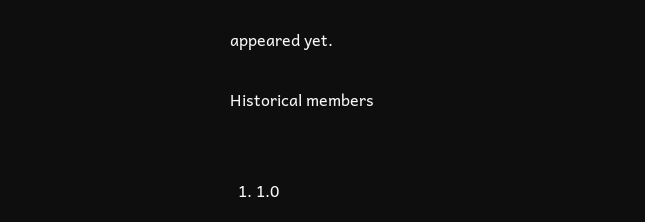appeared yet.

Historical members


  1. 1.0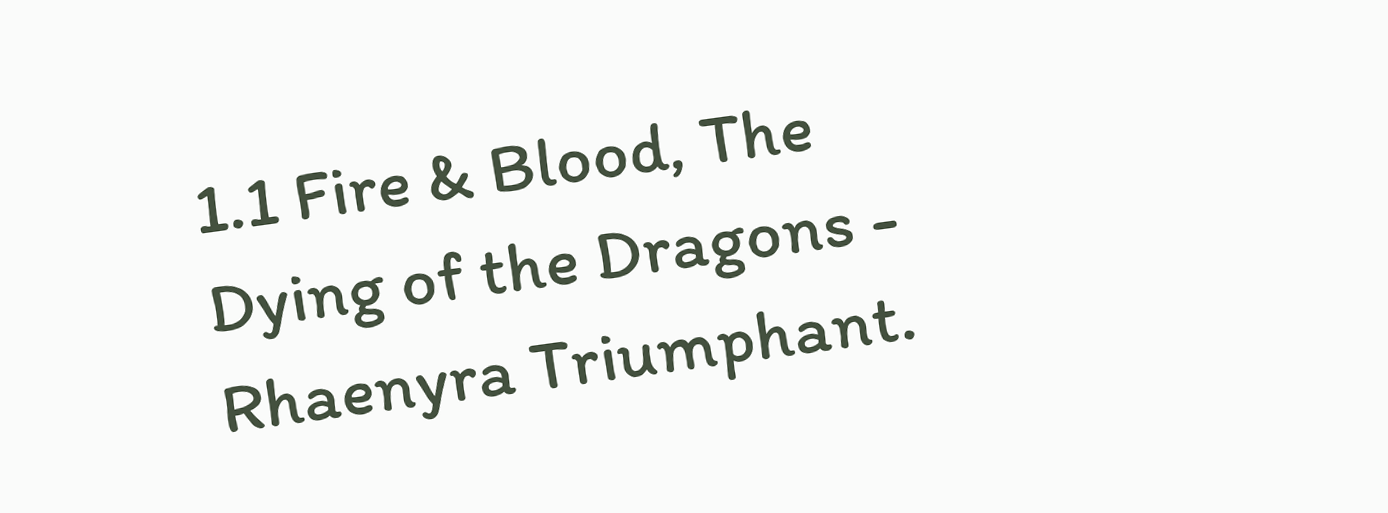1.1 Fire & Blood, The Dying of the Dragons - Rhaenyra Triumphant.